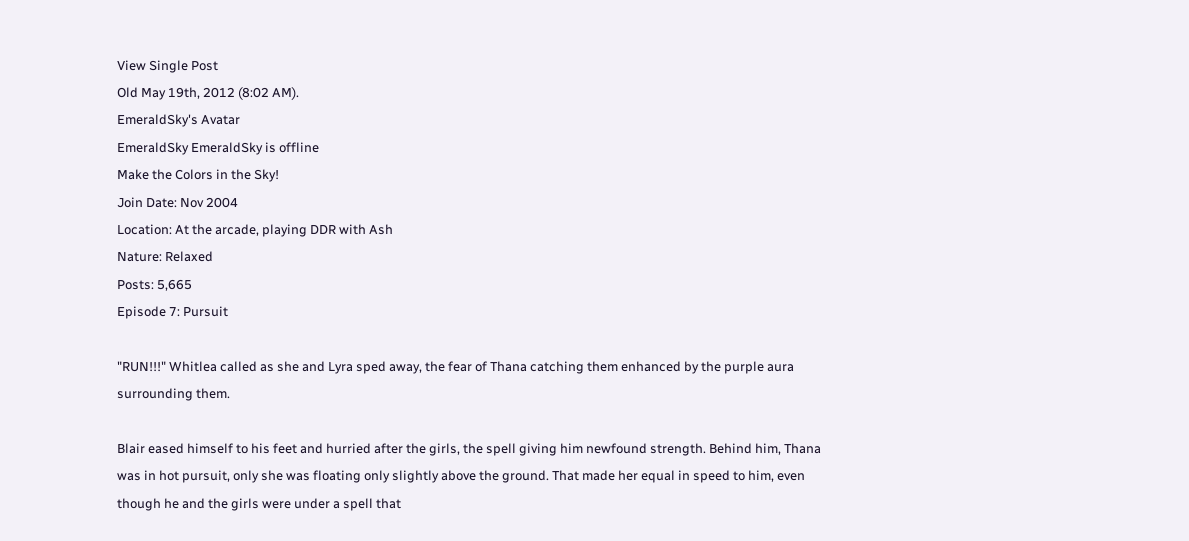View Single Post
Old May 19th, 2012 (8:02 AM).
EmeraldSky's Avatar
EmeraldSky EmeraldSky is offline
Make the Colors in the Sky!
Join Date: Nov 2004
Location: At the arcade, playing DDR with Ash
Nature: Relaxed
Posts: 5,665
Episode 7: Pursuit

"RUN!!!" Whitlea called as she and Lyra sped away, the fear of Thana catching them enhanced by the purple aura surrounding them.

Blair eased himself to his feet and hurried after the girls, the spell giving him newfound strength. Behind him, Thana was in hot pursuit, only she was floating only slightly above the ground. That made her equal in speed to him, even though he and the girls were under a spell that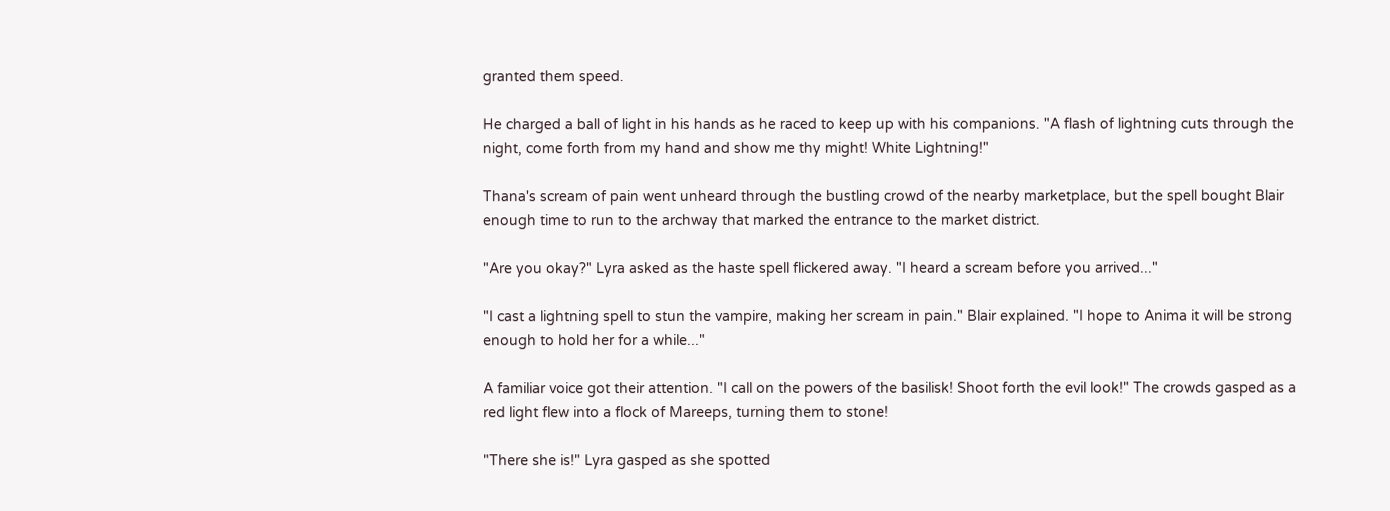granted them speed.

He charged a ball of light in his hands as he raced to keep up with his companions. "A flash of lightning cuts through the night, come forth from my hand and show me thy might! White Lightning!"

Thana's scream of pain went unheard through the bustling crowd of the nearby marketplace, but the spell bought Blair enough time to run to the archway that marked the entrance to the market district.

"Are you okay?" Lyra asked as the haste spell flickered away. "I heard a scream before you arrived..."

"I cast a lightning spell to stun the vampire, making her scream in pain." Blair explained. "I hope to Anima it will be strong enough to hold her for a while..."

A familiar voice got their attention. "I call on the powers of the basilisk! Shoot forth the evil look!" The crowds gasped as a red light flew into a flock of Mareeps, turning them to stone!

"There she is!" Lyra gasped as she spotted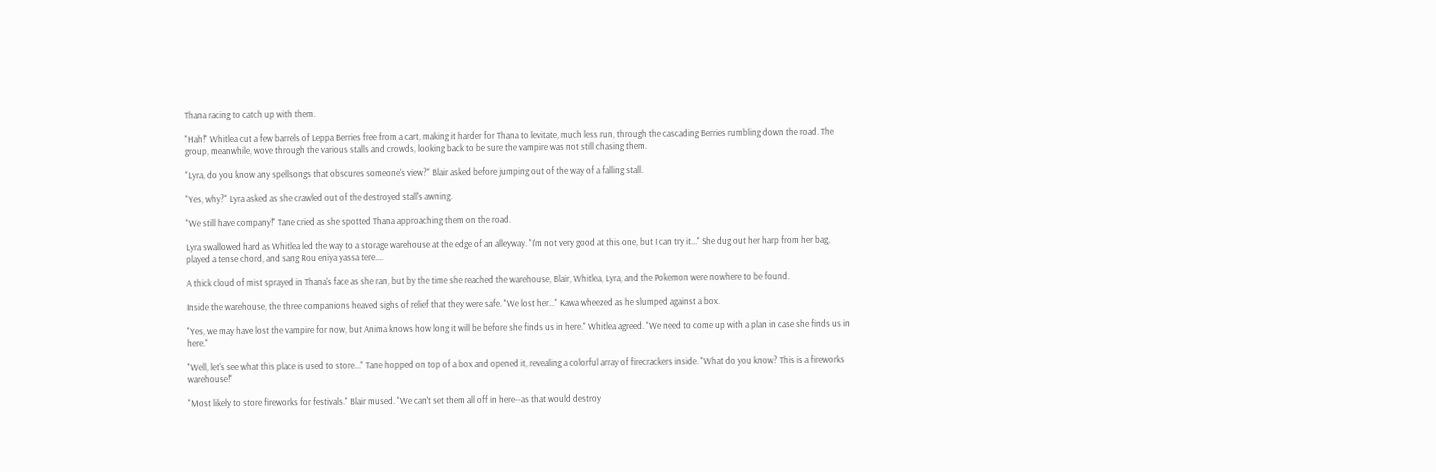Thana racing to catch up with them.

"Hah!" Whitlea cut a few barrels of Leppa Berries free from a cart, making it harder for Thana to levitate, much less run, through the cascading Berries rumbling down the road. The group, meanwhile, wove through the various stalls and crowds, looking back to be sure the vampire was not still chasing them.

"Lyra, do you know any spellsongs that obscures someone's view?" Blair asked before jumping out of the way of a falling stall.

"Yes, why?" Lyra asked as she crawled out of the destroyed stall's awning.

"We still have company!" Tane cried as she spotted Thana approaching them on the road.

Lyra swallowed hard as Whitlea led the way to a storage warehouse at the edge of an alleyway. "I'm not very good at this one, but I can try it..." She dug out her harp from her bag, played a tense chord, and sang Rou eniya yassa tere....

A thick cloud of mist sprayed in Thana's face as she ran, but by the time she reached the warehouse, Blair, Whitlea, Lyra, and the Pokemon were nowhere to be found.

Inside the warehouse, the three companions heaved sighs of relief that they were safe. "We lost her..." Kawa wheezed as he slumped against a box.

"Yes, we may have lost the vampire for now, but Anima knows how long it will be before she finds us in here." Whitlea agreed. "We need to come up with a plan in case she finds us in here."

"Well, let's see what this place is used to store..." Tane hopped on top of a box and opened it, revealing a colorful array of firecrackers inside. "What do you know? This is a fireworks warehouse!"

"Most likely to store fireworks for festivals." Blair mused. "We can't set them all off in here--as that would destroy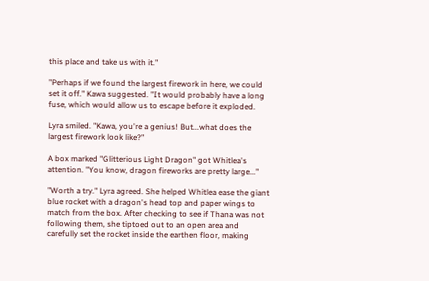this place and take us with it."

"Perhaps if we found the largest firework in here, we could set it off." Kawa suggested. "It would probably have a long fuse, which would allow us to escape before it exploded.

Lyra smiled. "Kawa, you're a genius! But...what does the largest firework look like?"

A box marked "Glitterious Light Dragon" got Whitlea's attention. "You know, dragon fireworks are pretty large..."

"Worth a try." Lyra agreed. She helped Whitlea ease the giant blue rocket with a dragon's head top and paper wings to match from the box. After checking to see if Thana was not following them, she tiptoed out to an open area and carefully set the rocket inside the earthen floor, making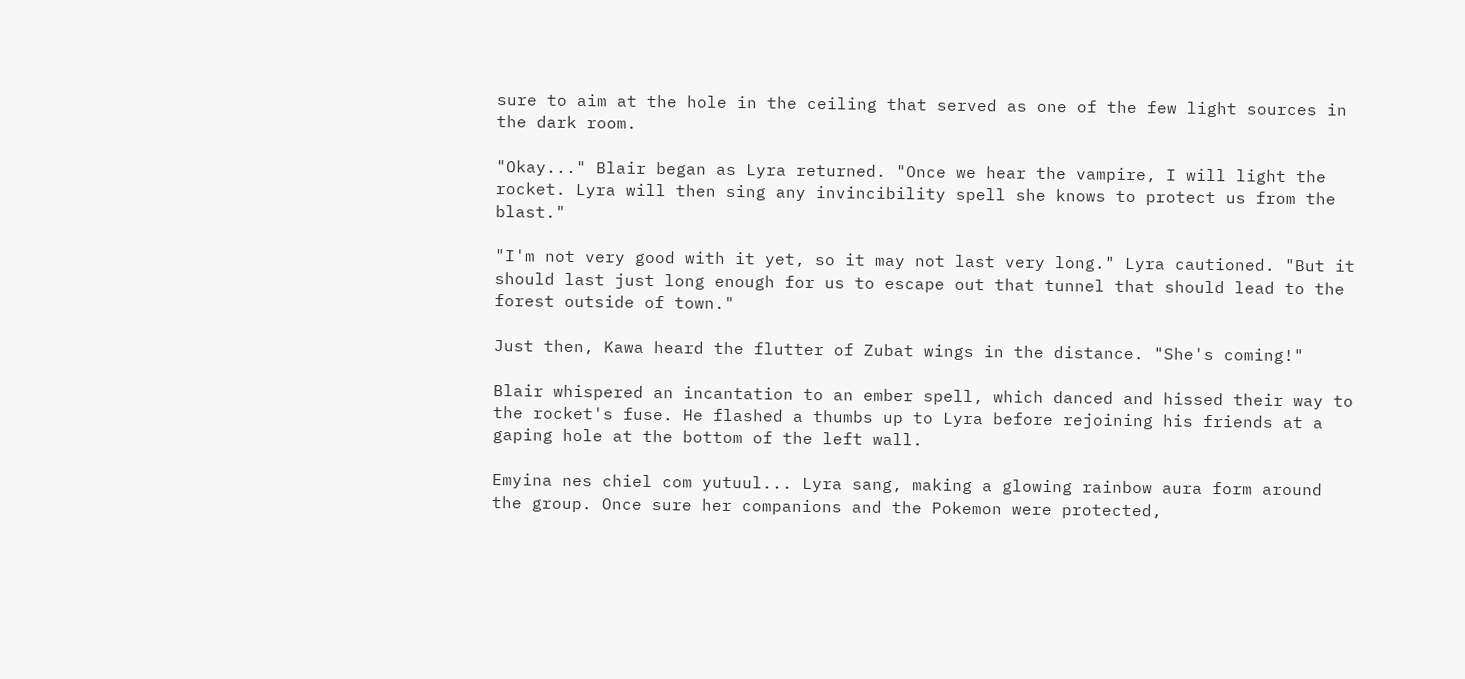sure to aim at the hole in the ceiling that served as one of the few light sources in the dark room.

"Okay..." Blair began as Lyra returned. "Once we hear the vampire, I will light the rocket. Lyra will then sing any invincibility spell she knows to protect us from the blast."

"I'm not very good with it yet, so it may not last very long." Lyra cautioned. "But it should last just long enough for us to escape out that tunnel that should lead to the forest outside of town."

Just then, Kawa heard the flutter of Zubat wings in the distance. "She's coming!"

Blair whispered an incantation to an ember spell, which danced and hissed their way to the rocket's fuse. He flashed a thumbs up to Lyra before rejoining his friends at a gaping hole at the bottom of the left wall.

Emyina nes chiel com yutuul... Lyra sang, making a glowing rainbow aura form around the group. Once sure her companions and the Pokemon were protected,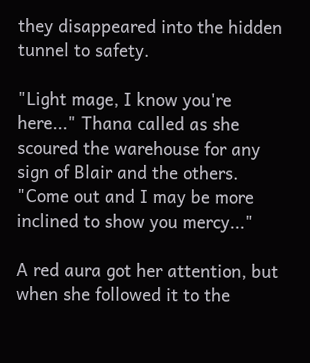they disappeared into the hidden tunnel to safety.

"Light mage, I know you're here..." Thana called as she scoured the warehouse for any sign of Blair and the others. "Come out and I may be more inclined to show you mercy..."

A red aura got her attention, but when she followed it to the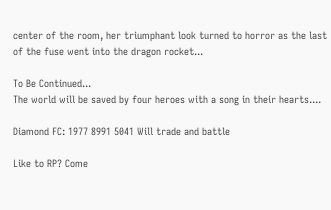center of the room, her triumphant look turned to horror as the last of the fuse went into the dragon rocket...

To Be Continued...
The world will be saved by four heroes with a song in their hearts....

Diamond FC: 1977 8991 5041 Will trade and battle

Like to RP? Come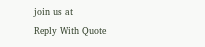join us at
Reply With Quote